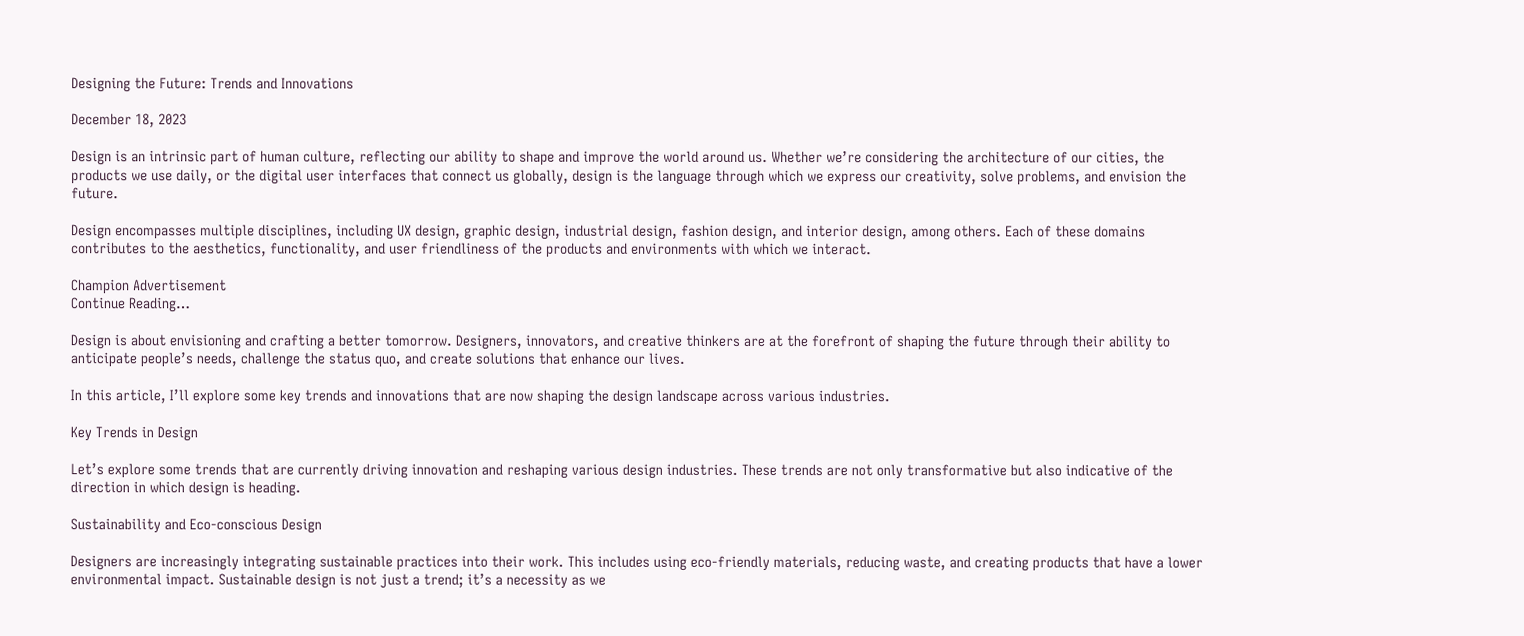Designing the Future: Trends and Innovations

December 18, 2023

Design is an intrinsic part of human culture, reflecting our ability to shape and improve the world around us. Whether we’re considering the architecture of our cities, the products we use daily, or the digital user interfaces that connect us globally, design is the language through which we express our creativity, solve problems, and envision the future.

Design encompasses multiple disciplines, including UX design, graphic design, industrial design, fashion design, and interior design, among others. Each of these domains contributes to the aesthetics, functionality, and user friendliness of the products and environments with which we interact.

Champion Advertisement
Continue Reading…

Design is about envisioning and crafting a better tomorrow. Designers, innovators, and creative thinkers are at the forefront of shaping the future through their ability to anticipate people’s needs, challenge the status quo, and create solutions that enhance our lives.

In this article, I’ll explore some key trends and innovations that are now shaping the design landscape across various industries.

Key Trends in Design

Let’s explore some trends that are currently driving innovation and reshaping various design industries. These trends are not only transformative but also indicative of the direction in which design is heading.

Sustainability and Eco-conscious Design

Designers are increasingly integrating sustainable practices into their work. This includes using eco-friendly materials, reducing waste, and creating products that have a lower environmental impact. Sustainable design is not just a trend; it’s a necessity as we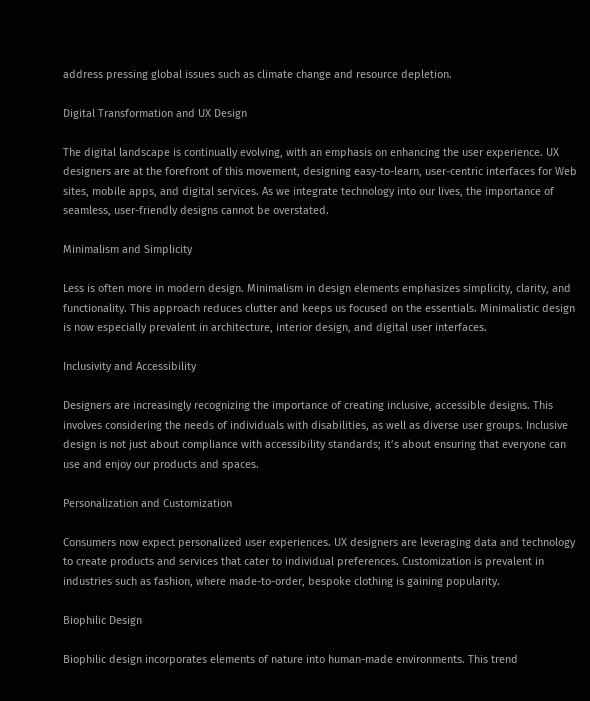address pressing global issues such as climate change and resource depletion.

Digital Transformation and UX Design

The digital landscape is continually evolving, with an emphasis on enhancing the user experience. UX designers are at the forefront of this movement, designing easy-to-learn, user-centric interfaces for Web sites, mobile apps, and digital services. As we integrate technology into our lives, the importance of seamless, user-friendly designs cannot be overstated.

Minimalism and Simplicity

Less is often more in modern design. Minimalism in design elements emphasizes simplicity, clarity, and functionality. This approach reduces clutter and keeps us focused on the essentials. Minimalistic design is now especially prevalent in architecture, interior design, and digital user interfaces.

Inclusivity and Accessibility

Designers are increasingly recognizing the importance of creating inclusive, accessible designs. This involves considering the needs of individuals with disabilities, as well as diverse user groups. Inclusive design is not just about compliance with accessibility standards; it’s about ensuring that everyone can use and enjoy our products and spaces.

Personalization and Customization

Consumers now expect personalized user experiences. UX designers are leveraging data and technology to create products and services that cater to individual preferences. Customization is prevalent in industries such as fashion, where made-to-order, bespoke clothing is gaining popularity.

Biophilic Design

Biophilic design incorporates elements of nature into human-made environments. This trend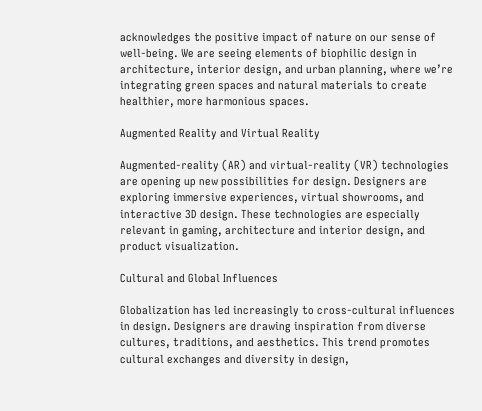acknowledges the positive impact of nature on our sense of well-being. We are seeing elements of biophilic design in architecture, interior design, and urban planning, where we’re integrating green spaces and natural materials to create healthier, more harmonious spaces.

Augmented Reality and Virtual Reality

Augmented-reality (AR) and virtual-reality (VR) technologies are opening up new possibilities for design. Designers are exploring immersive experiences, virtual showrooms, and interactive 3D design. These technologies are especially relevant in gaming, architecture and interior design, and product visualization.

Cultural and Global Influences

Globalization has led increasingly to cross-cultural influences in design. Designers are drawing inspiration from diverse cultures, traditions, and aesthetics. This trend promotes cultural exchanges and diversity in design,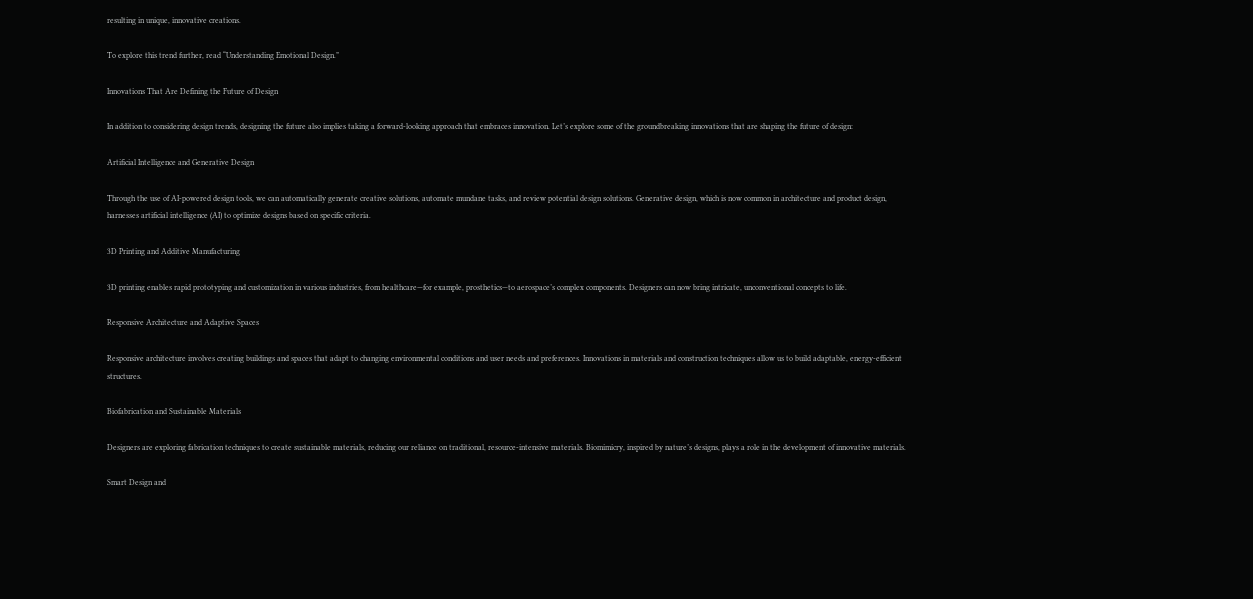resulting in unique, innovative creations.

To explore this trend further, read “Understanding Emotional Design.”

Innovations That Are Defining the Future of Design

In addition to considering design trends, designing the future also implies taking a forward-looking approach that embraces innovation. Let’s explore some of the groundbreaking innovations that are shaping the future of design:

Artificial Intelligence and Generative Design

Through the use of AI-powered design tools, we can automatically generate creative solutions, automate mundane tasks, and review potential design solutions. Generative design, which is now common in architecture and product design, harnesses artificial intelligence (AI) to optimize designs based on specific criteria.

3D Printing and Additive Manufacturing

3D printing enables rapid prototyping and customization in various industries, from healthcare—for example, prosthetics—to aerospace’s complex components. Designers can now bring intricate, unconventional concepts to life.

Responsive Architecture and Adaptive Spaces

Responsive architecture involves creating buildings and spaces that adapt to changing environmental conditions and user needs and preferences. Innovations in materials and construction techniques allow us to build adaptable, energy-efficient structures.

Biofabrication and Sustainable Materials

Designers are exploring fabrication techniques to create sustainable materials, reducing our reliance on traditional, resource-intensive materials. Biomimicry, inspired by nature’s designs, plays a role in the development of innovative materials.

Smart Design and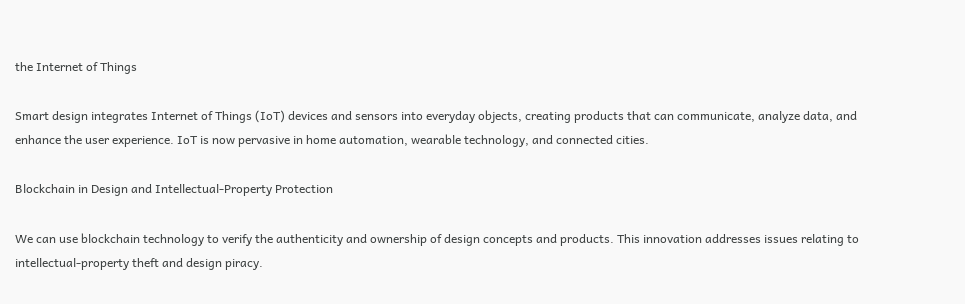the Internet of Things

Smart design integrates Internet of Things (IoT) devices and sensors into everyday objects, creating products that can communicate, analyze data, and enhance the user experience. IoT is now pervasive in home automation, wearable technology, and connected cities.

Blockchain in Design and Intellectual-Property Protection

We can use blockchain technology to verify the authenticity and ownership of design concepts and products. This innovation addresses issues relating to intellectual-property theft and design piracy.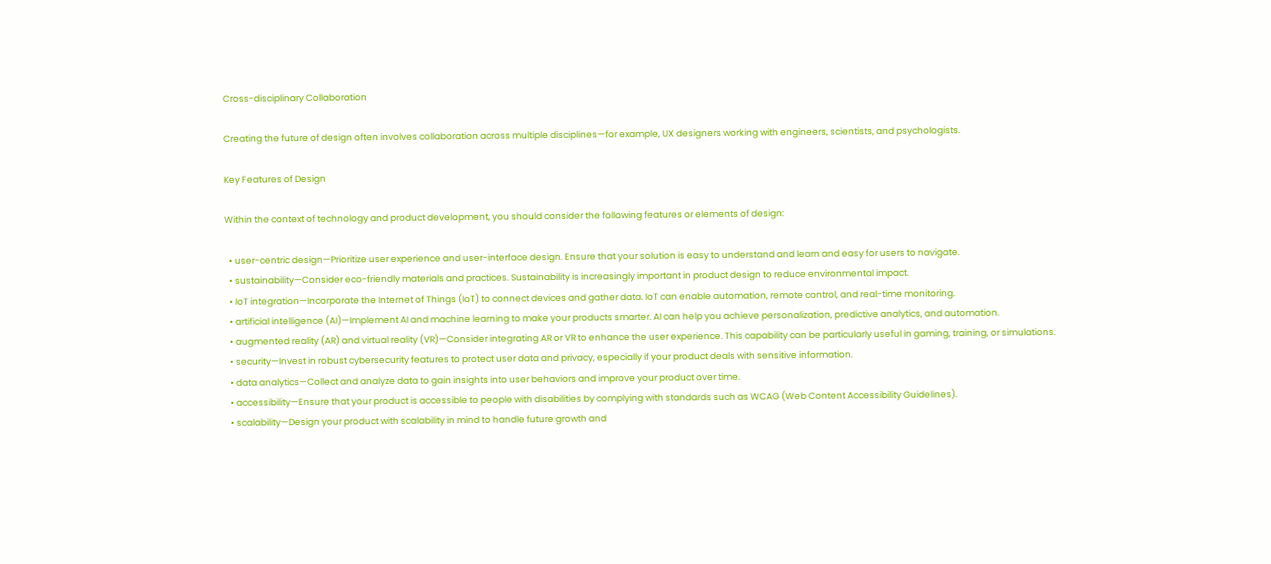Cross-disciplinary Collaboration

Creating the future of design often involves collaboration across multiple disciplines—for example, UX designers working with engineers, scientists, and psychologists.

Key Features of Design

Within the context of technology and product development, you should consider the following features or elements of design:

  • user-centric design—Prioritize user experience and user-interface design. Ensure that your solution is easy to understand and learn and easy for users to navigate.
  • sustainability—Consider eco-friendly materials and practices. Sustainability is increasingly important in product design to reduce environmental impact.
  • IoT integration—Incorporate the Internet of Things (IoT) to connect devices and gather data. IoT can enable automation, remote control, and real-time monitoring.
  • artificial intelligence (AI)—Implement AI and machine learning to make your products smarter. AI can help you achieve personalization, predictive analytics, and automation.
  • augmented reality (AR) and virtual reality (VR)—Consider integrating AR or VR to enhance the user experience. This capability can be particularly useful in gaming, training, or simulations.
  • security—Invest in robust cybersecurity features to protect user data and privacy, especially if your product deals with sensitive information.
  • data analytics—Collect and analyze data to gain insights into user behaviors and improve your product over time.
  • accessibility—Ensure that your product is accessible to people with disabilities by complying with standards such as WCAG (Web Content Accessibility Guidelines).
  • scalability—Design your product with scalability in mind to handle future growth and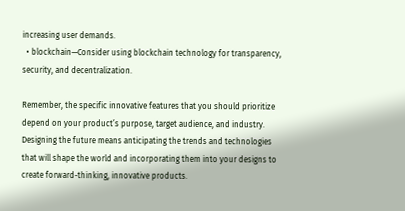increasing user demands.
  • blockchain—Consider using blockchain technology for transparency, security, and decentralization.

Remember, the specific innovative features that you should prioritize depend on your product’s purpose, target audience, and industry. Designing the future means anticipating the trends and technologies that will shape the world and incorporating them into your designs to create forward-thinking, innovative products.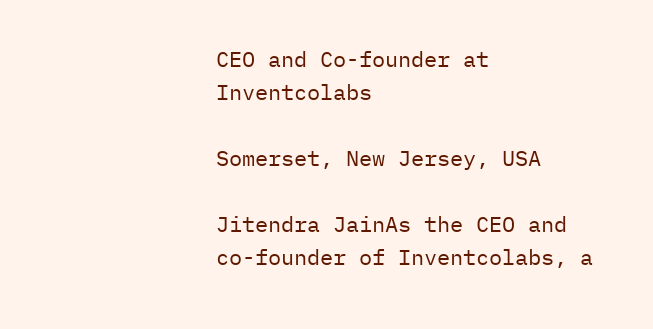CEO and Co-founder at Inventcolabs

Somerset, New Jersey, USA

Jitendra JainAs the CEO and co-founder of Inventcolabs, a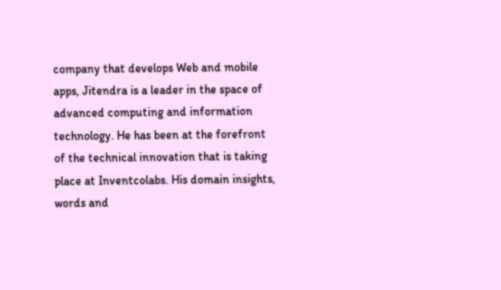company that develops Web and mobile apps, Jitendra is a leader in the space of advanced computing and information technology. He has been at the forefront of the technical innovation that is taking place at Inventcolabs. His domain insights, words and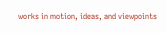works in motion, ideas, and viewpoints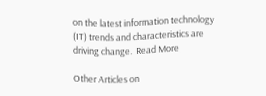on the latest information technology (IT) trends and characteristics are driving change.  Read More

Other Articles on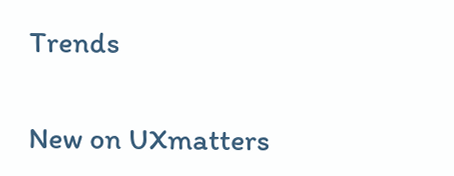Trends

New on UXmatters